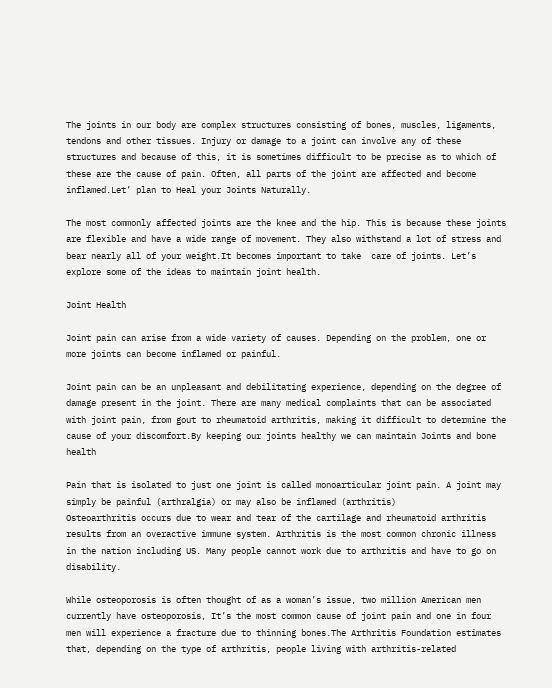The joints in our body are complex structures consisting of bones, muscles, ligaments, tendons and other tissues. Injury or damage to a joint can involve any of these structures and because of this, it is sometimes difficult to be precise as to which of these are the cause of pain. Often, all parts of the joint are affected and become inflamed.Let’ plan to Heal your Joints Naturally.

The most commonly affected joints are the knee and the hip. This is because these joints are flexible and have a wide range of movement. They also withstand a lot of stress and bear nearly all of your weight.It becomes important to take  care of joints. Let’s explore some of the ideas to maintain joint health.

Joint Health

Joint pain can arise from a wide variety of causes. Depending on the problem, one or more joints can become inflamed or painful.

Joint pain can be an unpleasant and debilitating experience, depending on the degree of damage present in the joint. There are many medical complaints that can be associated with joint pain, from gout to rheumatoid arthritis, making it difficult to determine the cause of your discomfort.By keeping our joints healthy we can maintain Joints and bone health

Pain that is isolated to just one joint is called monoarticular joint pain. A joint may simply be painful (arthralgia) or may also be inflamed (arthritis)
Osteoarthritis occurs due to wear and tear of the cartilage and rheumatoid arthritis results from an overactive immune system. Arthritis is the most common chronic illness in the nation including US. Many people cannot work due to arthritis and have to go on disability.

While osteoporosis is often thought of as a woman’s issue, two million American men currently have osteoporosis, It’s the most common cause of joint pain and one in four men will experience a fracture due to thinning bones.The Arthritis Foundation estimates that, depending on the type of arthritis, people living with arthritis-related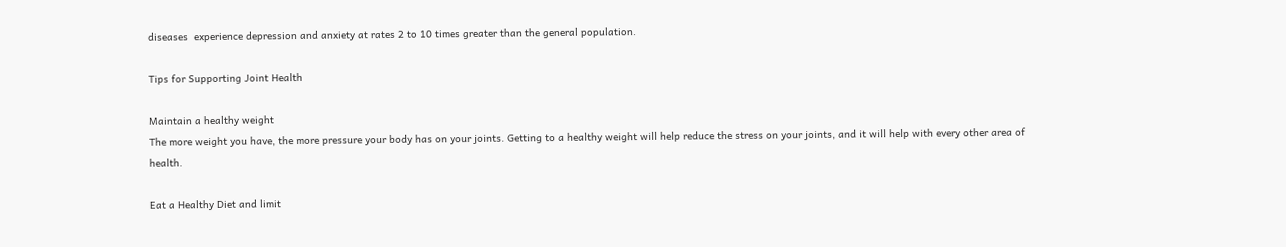diseases  experience depression and anxiety at rates 2 to 10 times greater than the general population.

Tips for Supporting Joint Health

Maintain a healthy weight
The more weight you have, the more pressure your body has on your joints. Getting to a healthy weight will help reduce the stress on your joints, and it will help with every other area of health.

Eat a Healthy Diet and limit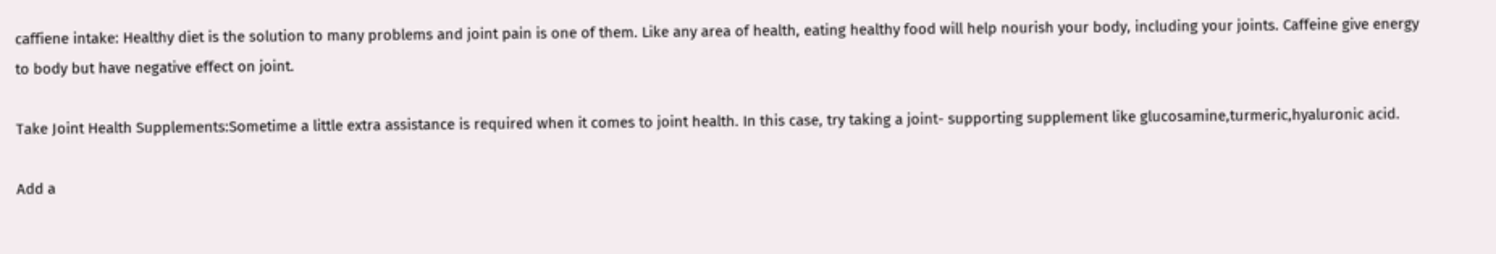caffiene intake: Healthy diet is the solution to many problems and joint pain is one of them. Like any area of health, eating healthy food will help nourish your body, including your joints. Caffeine give energy to body but have negative effect on joint.

Take Joint Health Supplements:Sometime a little extra assistance is required when it comes to joint health. In this case, try taking a joint- supporting supplement like glucosamine,turmeric,hyaluronic acid.

Add a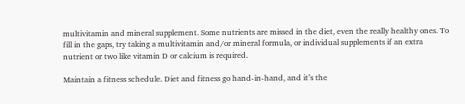multivitamin and mineral supplement. Some nutrients are missed in the diet, even the really healthy ones. To fill in the gaps, try taking a multivitamin and/or mineral formula, or individual supplements if an extra nutrient or two like vitamin D or calcium is required.

Maintain a fitness schedule. Diet and fitness go hand-in-hand, and it’s the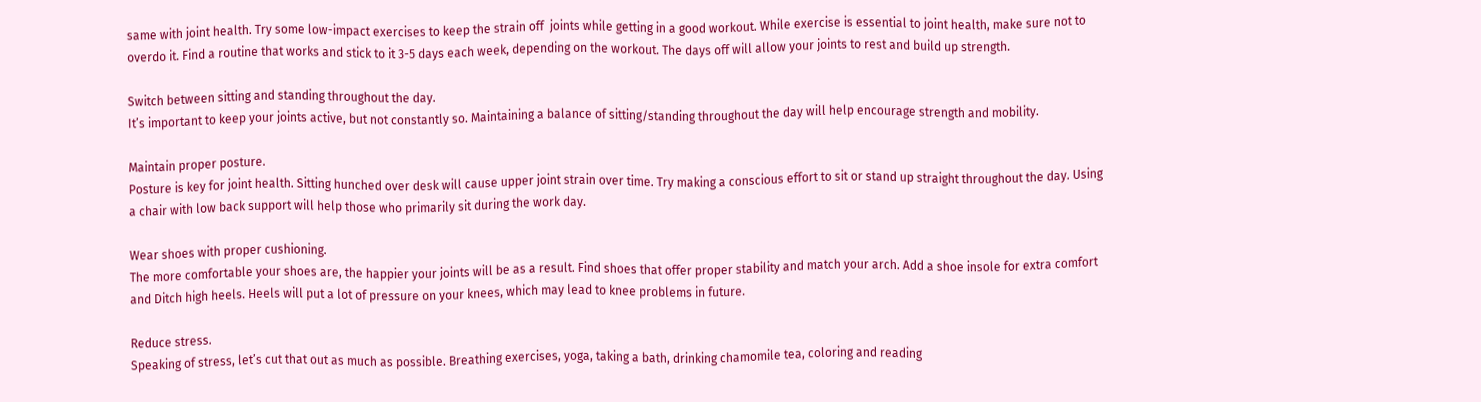same with joint health. Try some low-impact exercises to keep the strain off  joints while getting in a good workout. While exercise is essential to joint health, make sure not to overdo it. Find a routine that works and stick to it 3-5 days each week, depending on the workout. The days off will allow your joints to rest and build up strength.

Switch between sitting and standing throughout the day.
It’s important to keep your joints active, but not constantly so. Maintaining a balance of sitting/standing throughout the day will help encourage strength and mobility.

Maintain proper posture.
Posture is key for joint health. Sitting hunched over desk will cause upper joint strain over time. Try making a conscious effort to sit or stand up straight throughout the day. Using a chair with low back support will help those who primarily sit during the work day.

Wear shoes with proper cushioning.
The more comfortable your shoes are, the happier your joints will be as a result. Find shoes that offer proper stability and match your arch. Add a shoe insole for extra comfort and Ditch high heels. Heels will put a lot of pressure on your knees, which may lead to knee problems in future.

Reduce stress.
Speaking of stress, let’s cut that out as much as possible. Breathing exercises, yoga, taking a bath, drinking chamomile tea, coloring and reading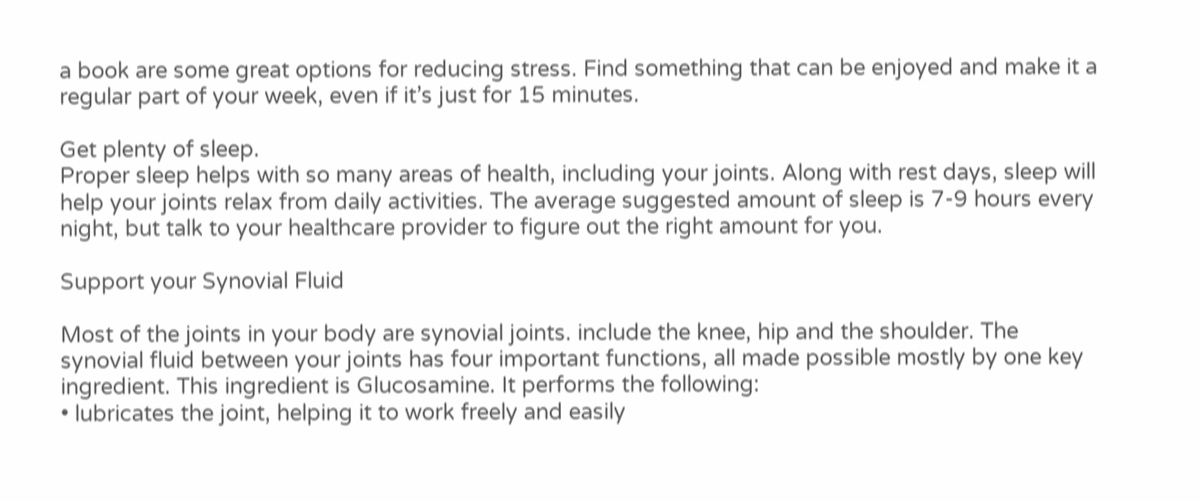a book are some great options for reducing stress. Find something that can be enjoyed and make it a regular part of your week, even if it’s just for 15 minutes.

Get plenty of sleep.
Proper sleep helps with so many areas of health, including your joints. Along with rest days, sleep will help your joints relax from daily activities. The average suggested amount of sleep is 7-9 hours every night, but talk to your healthcare provider to figure out the right amount for you.

Support your Synovial Fluid

Most of the joints in your body are synovial joints. include the knee, hip and the shoulder. The synovial fluid between your joints has four important functions, all made possible mostly by one key ingredient. This ingredient is Glucosamine. It performs the following:
• lubricates the joint, helping it to work freely and easily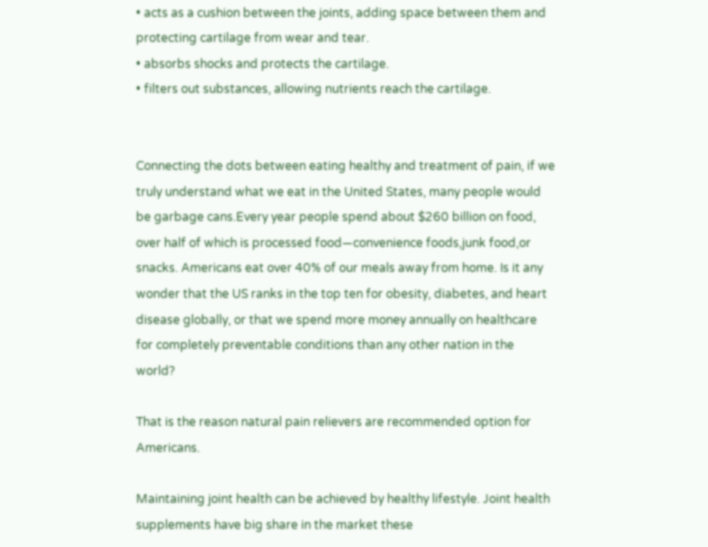• acts as a cushion between the joints, adding space between them and protecting cartilage from wear and tear.
• absorbs shocks and protects the cartilage.
• filters out substances, allowing nutrients reach the cartilage.


Connecting the dots between eating healthy and treatment of pain, if we truly understand what we eat in the United States, many people would be garbage cans.Every year people spend about $260 billion on food, over half of which is processed food—convenience foods,junk food,or snacks. Americans eat over 40% of our meals away from home. Is it any wonder that the US ranks in the top ten for obesity, diabetes, and heart disease globally, or that we spend more money annually on healthcare for completely preventable conditions than any other nation in the world?

That is the reason natural pain relievers are recommended option for Americans.

Maintaining joint health can be achieved by healthy lifestyle. Joint health supplements have big share in the market these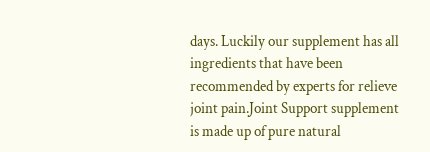days. Luckily our supplement has all ingredients that have been recommended by experts for relieve joint pain.Joint Support supplement is made up of pure natural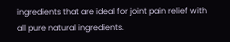ingredients that are ideal for joint pain relief with all pure natural ingredients.